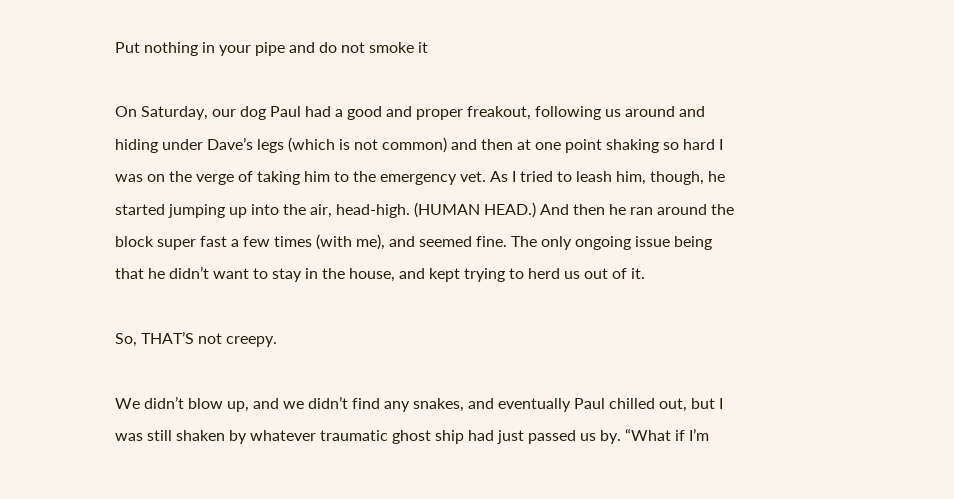Put nothing in your pipe and do not smoke it

On Saturday, our dog Paul had a good and proper freakout, following us around and hiding under Dave’s legs (which is not common) and then at one point shaking so hard I was on the verge of taking him to the emergency vet. As I tried to leash him, though, he started jumping up into the air, head-high. (HUMAN HEAD.) And then he ran around the block super fast a few times (with me), and seemed fine. The only ongoing issue being that he didn’t want to stay in the house, and kept trying to herd us out of it.

So, THAT’S not creepy.

We didn’t blow up, and we didn’t find any snakes, and eventually Paul chilled out, but I was still shaken by whatever traumatic ghost ship had just passed us by. “What if I’m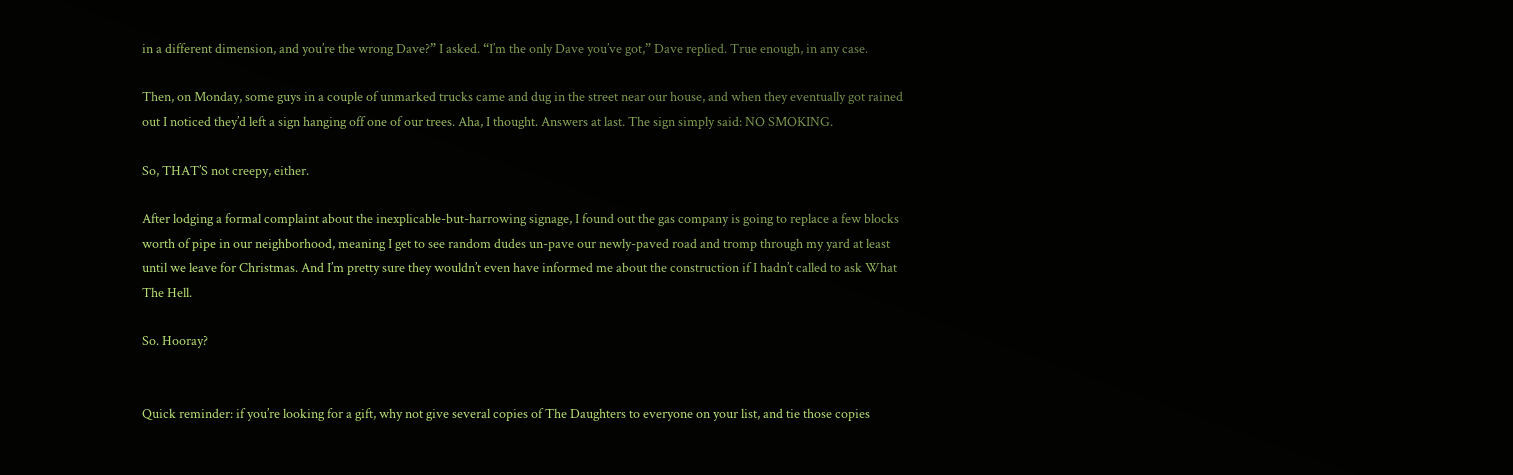in a different dimension, and you’re the wrong Dave?” I asked. “I’m the only Dave you’ve got,” Dave replied. True enough, in any case.

Then, on Monday, some guys in a couple of unmarked trucks came and dug in the street near our house, and when they eventually got rained out I noticed they’d left a sign hanging off one of our trees. Aha, I thought. Answers at last. The sign simply said: NO SMOKING.

So, THAT’S not creepy, either.

After lodging a formal complaint about the inexplicable-but-harrowing signage, I found out the gas company is going to replace a few blocks worth of pipe in our neighborhood, meaning I get to see random dudes un-pave our newly-paved road and tromp through my yard at least until we leave for Christmas. And I’m pretty sure they wouldn’t even have informed me about the construction if I hadn’t called to ask What The Hell.

So. Hooray?


Quick reminder: if you’re looking for a gift, why not give several copies of The Daughters to everyone on your list, and tie those copies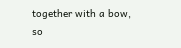together with a bow, so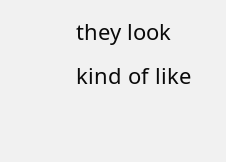they look kind of like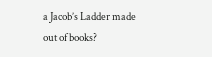a Jacob’s Ladder made out of books?